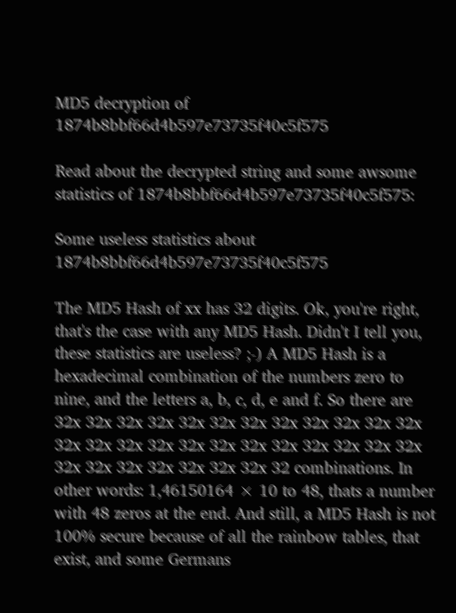MD5 decryption of 1874b8bbf66d4b597e73735f40c5f575

Read about the decrypted string and some awsome statistics of 1874b8bbf66d4b597e73735f40c5f575:

Some useless statistics about 1874b8bbf66d4b597e73735f40c5f575

The MD5 Hash of xx has 32 digits. Ok, you're right, that's the case with any MD5 Hash. Didn't I tell you, these statistics are useless? ;-) A MD5 Hash is a hexadecimal combination of the numbers zero to nine, and the letters a, b, c, d, e and f. So there are 32x 32x 32x 32x 32x 32x 32x 32x 32x 32x 32x 32x 32x 32x 32x 32x 32x 32x 32x 32x 32x 32x 32x 32x 32x 32x 32x 32x 32x 32x 32x 32 combinations. In other words: 1,46150164 × 10 to 48, thats a number with 48 zeros at the end. And still, a MD5 Hash is not 100% secure because of all the rainbow tables, that exist, and some Germans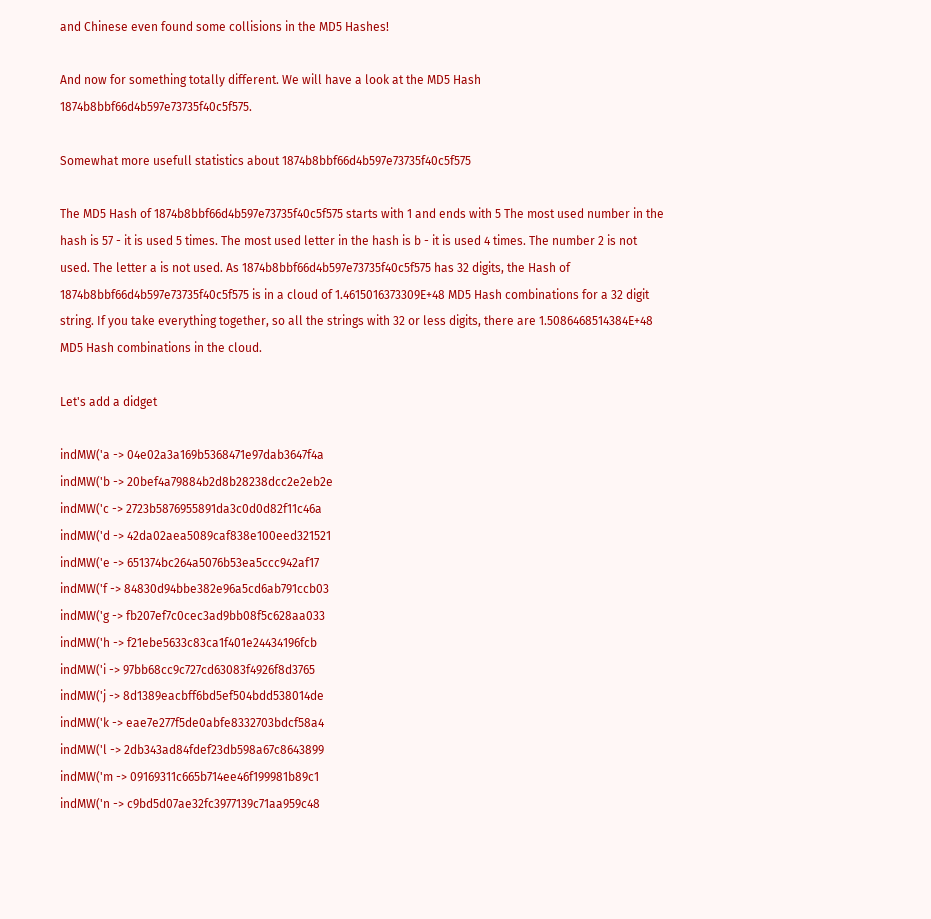and Chinese even found some collisions in the MD5 Hashes!

And now for something totally different. We will have a look at the MD5 Hash 1874b8bbf66d4b597e73735f40c5f575.

Somewhat more usefull statistics about 1874b8bbf66d4b597e73735f40c5f575

The MD5 Hash of 1874b8bbf66d4b597e73735f40c5f575 starts with 1 and ends with 5 The most used number in the hash is 57 - it is used 5 times. The most used letter in the hash is b - it is used 4 times. The number 2 is not used. The letter a is not used. As 1874b8bbf66d4b597e73735f40c5f575 has 32 digits, the Hash of 1874b8bbf66d4b597e73735f40c5f575 is in a cloud of 1.4615016373309E+48 MD5 Hash combinations for a 32 digit string. If you take everything together, so all the strings with 32 or less digits, there are 1.5086468514384E+48 MD5 Hash combinations in the cloud.

Let's add a didget

indMW('a -> 04e02a3a169b5368471e97dab3647f4a
indMW('b -> 20bef4a79884b2d8b28238dcc2e2eb2e
indMW('c -> 2723b5876955891da3c0d0d82f11c46a
indMW('d -> 42da02aea5089caf838e100eed321521
indMW('e -> 651374bc264a5076b53ea5ccc942af17
indMW('f -> 84830d94bbe382e96a5cd6ab791ccb03
indMW('g -> fb207ef7c0cec3ad9bb08f5c628aa033
indMW('h -> f21ebe5633c83ca1f401e24434196fcb
indMW('i -> 97bb68cc9c727cd63083f4926f8d3765
indMW('j -> 8d1389eacbff6bd5ef504bdd538014de
indMW('k -> eae7e277f5de0abfe8332703bdcf58a4
indMW('l -> 2db343ad84fdef23db598a67c8643899
indMW('m -> 09169311c665b714ee46f199981b89c1
indMW('n -> c9bd5d07ae32fc3977139c71aa959c48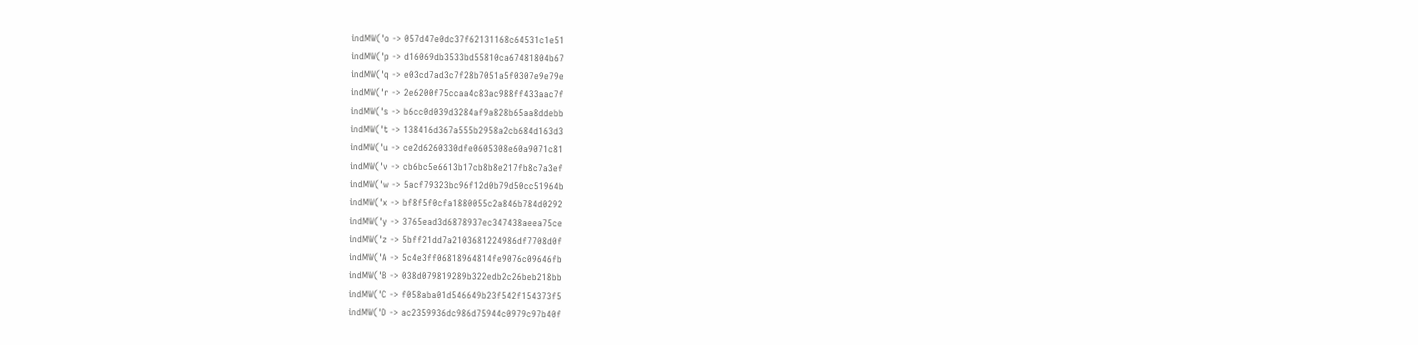indMW('o -> 057d47e0dc37f62131168c64531c1e51
indMW('p -> d16069db3533bd55810ca67481804b67
indMW('q -> e03cd7ad3c7f28b7051a5f0307e9e79e
indMW('r -> 2e6200f75ccaa4c83ac988ff433aac7f
indMW('s -> b6cc0d039d3284af9a828b65aa8ddebb
indMW('t -> 138416d367a555b2958a2cb684d163d3
indMW('u -> ce2d6260330dfe0605308e60a9071c81
indMW('v -> cb6bc5e6613b17cb8b8e217fb8c7a3ef
indMW('w -> 5acf79323bc96f12d0b79d50cc51964b
indMW('x -> bf8f5f0cfa1880055c2a846b784d0292
indMW('y -> 3765ead3d6878937ec347438aeea75ce
indMW('z -> 5bff21dd7a2103681224986df7708d0f
indMW('A -> 5c4e3ff06818964814fe9076c09646fb
indMW('B -> 038d079819289b322edb2c26beb218bb
indMW('C -> f058aba01d546649b23f542f154373f5
indMW('D -> ac2359936dc986d75944c0979c97b40f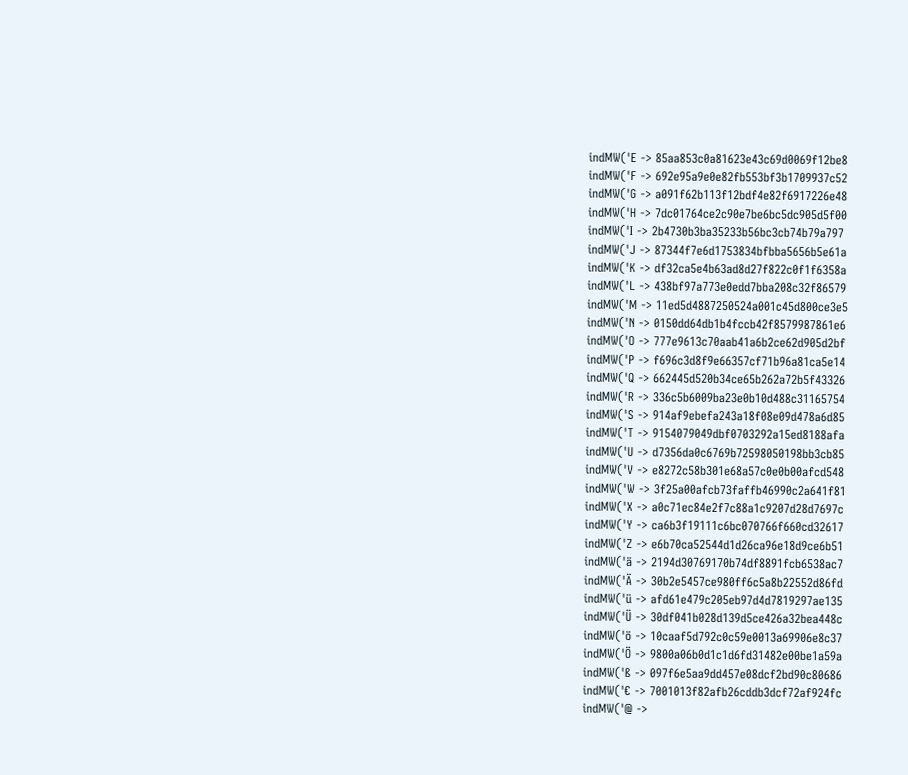indMW('E -> 85aa853c0a81623e43c69d0069f12be8
indMW('F -> 692e95a9e0e82fb553bf3b1709937c52
indMW('G -> a091f62b113f12bdf4e82f6917226e48
indMW('H -> 7dc01764ce2c90e7be6bc5dc905d5f00
indMW('I -> 2b4730b3ba35233b56bc3cb74b79a797
indMW('J -> 87344f7e6d1753834bfbba5656b5e61a
indMW('K -> df32ca5e4b63ad8d27f822c0f1f6358a
indMW('L -> 438bf97a773e0edd7bba208c32f86579
indMW('M -> 11ed5d4887250524a001c45d800ce3e5
indMW('N -> 0150dd64db1b4fccb42f8579987861e6
indMW('O -> 777e9613c70aab41a6b2ce62d905d2bf
indMW('P -> f696c3d8f9e66357cf71b96a81ca5e14
indMW('Q -> 662445d520b34ce65b262a72b5f43326
indMW('R -> 336c5b6009ba23e0b10d488c31165754
indMW('S -> 914af9ebefa243a18f08e09d478a6d85
indMW('T -> 9154079049dbf0703292a15ed8188afa
indMW('U -> d7356da0c6769b72598050198bb3cb85
indMW('V -> e8272c58b301e68a57c0e0b00afcd548
indMW('W -> 3f25a00afcb73faffb46990c2a641f81
indMW('X -> a0c71ec84e2f7c88a1c9207d28d7697c
indMW('Y -> ca6b3f19111c6bc070766f660cd32617
indMW('Z -> e6b70ca52544d1d26ca96e18d9ce6b51
indMW('ä -> 2194d30769170b74df8891fcb6538ac7
indMW('Ä -> 30b2e5457ce980ff6c5a8b22552d86fd
indMW('ü -> afd61e479c205eb97d4d7819297ae135
indMW('Ü -> 30df041b028d139d5ce426a32bea448c
indMW('ö -> 10caaf5d792c0c59e0013a69906e8c37
indMW('Ö -> 9800a06b0d1c1d6fd31482e00be1a59a
indMW('ß -> 097f6e5aa9dd457e08dcf2bd90c80686
indMW('€ -> 7001013f82afb26cddb3dcf72af924fc
indMW('@ ->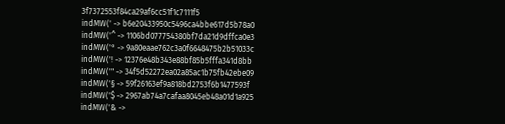3f7372553f84ca29af6cc51f1c7111f5
indMW(' -> b6e20433950c5496ca4bbe617d5b78a0
indMW('^ -> 1106bd077754380bf7da21d9dffca0e3
indMW('° -> 9a80eaae762c3a0f6648475b2b51033c
indMW('! -> 12376e48b343e88bf85b5fffa341d8bb
indMW('" -> 34f5d52272ea02a85ac1b75fb42ebe09
indMW('§ -> 59f26163ef9a818bd2753f6b1477593f
indMW('$ -> 2967ab74a7cafaa8045eb48a01d1a925
indMW('& ->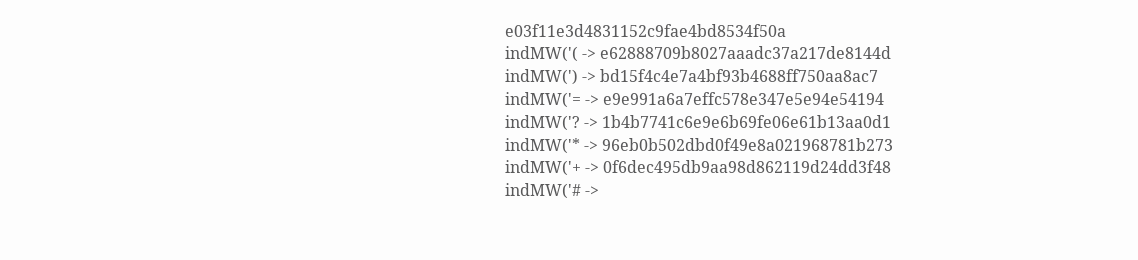e03f11e3d4831152c9fae4bd8534f50a
indMW('( -> e62888709b8027aaadc37a217de8144d
indMW(') -> bd15f4c4e7a4bf93b4688ff750aa8ac7
indMW('= -> e9e991a6a7effc578e347e5e94e54194
indMW('? -> 1b4b7741c6e9e6b69fe06e61b13aa0d1
indMW('* -> 96eb0b502dbd0f49e8a021968781b273
indMW('+ -> 0f6dec495db9aa98d862119d24dd3f48
indMW('# ->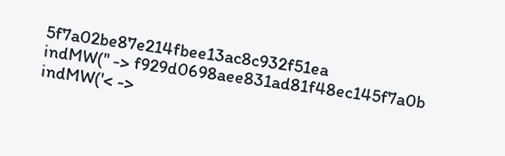5f7a02be87e214fbee13ac8c932f51ea
indMW('' -> f929d0698aee831ad81f48ec145f7a0b
indMW('< ->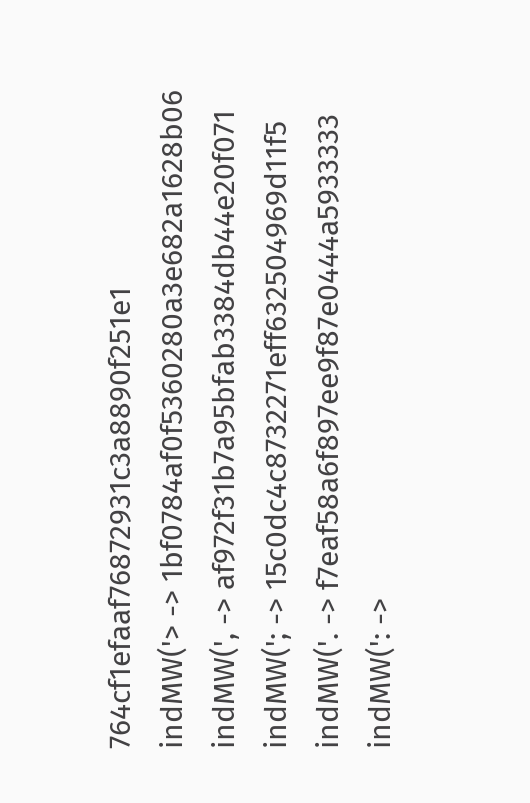764cf1efaaf76872931c3a8890f251e1
indMW('> -> 1bf0784af0f5360280a3e682a1628b06
indMW(', -> af972f31b7a95bfab3384db44e20f071
indMW('; -> 15c0dc4c8732271eff632504969d11f5
indMW('. -> f7eaf58a6f897ee9f87e0444a5933333
indMW(': ->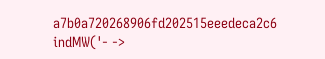a7b0a720268906fd202515eeedeca2c6
indMW('- ->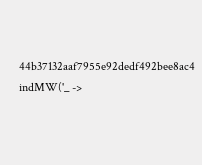44b37132aaf7955e92dedf492bee8ac4
indMW('_ ->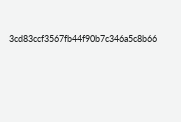3cd83ccf3567fb44f90b7c346a5c8b66